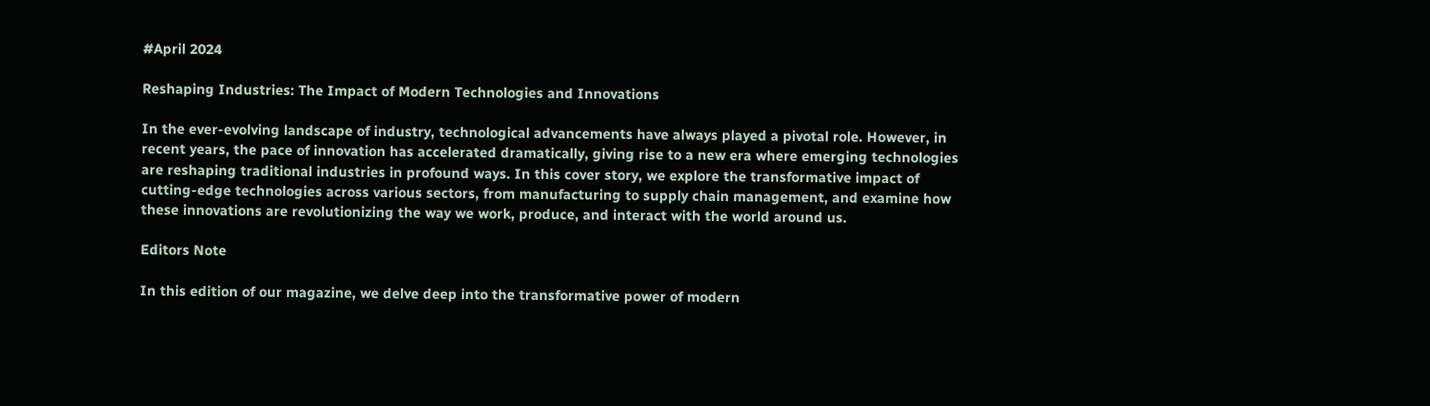#April 2024

Reshaping Industries: The Impact of Modern Technologies and Innovations

In the ever-evolving landscape of industry, technological advancements have always played a pivotal role. However, in recent years, the pace of innovation has accelerated dramatically, giving rise to a new era where emerging technologies are reshaping traditional industries in profound ways. In this cover story, we explore the transformative impact of cutting-edge technologies across various sectors, from manufacturing to supply chain management, and examine how these innovations are revolutionizing the way we work, produce, and interact with the world around us.

Editors Note

In this edition of our magazine, we delve deep into the transformative power of modern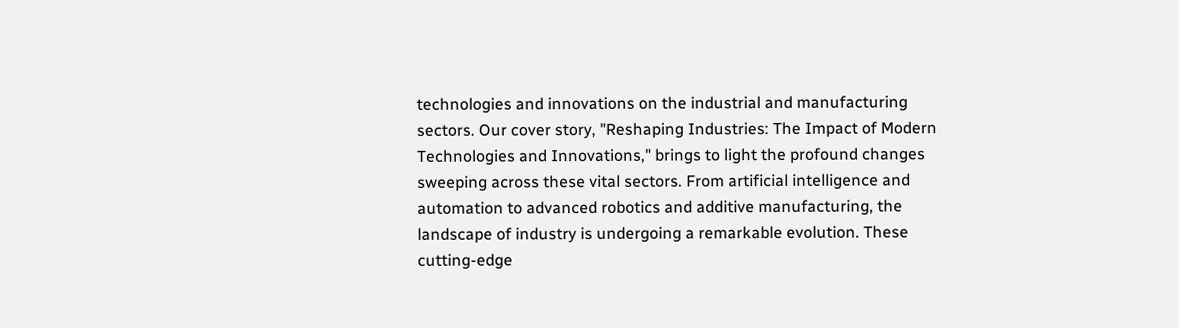technologies and innovations on the industrial and manufacturing sectors. Our cover story, "Reshaping Industries: The Impact of Modern Technologies and Innovations," brings to light the profound changes sweeping across these vital sectors. From artificial intelligence and automation to advanced robotics and additive manufacturing, the landscape of industry is undergoing a remarkable evolution. These cutting-edge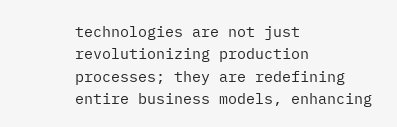technologies are not just revolutionizing production processes; they are redefining entire business models, enhancing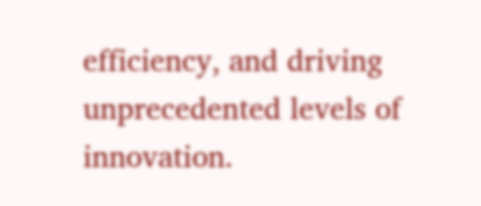efficiency, and driving unprecedented levels of innovation.